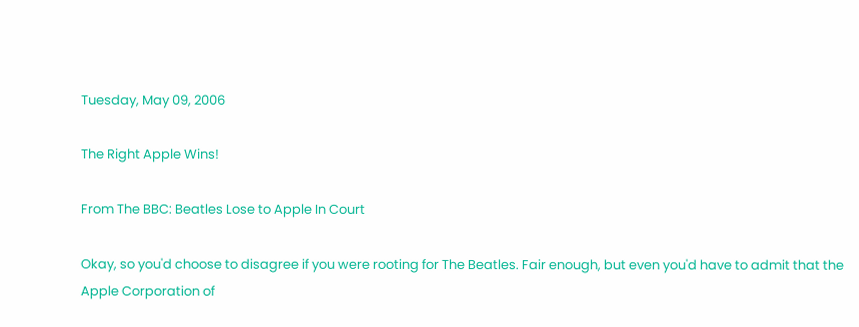Tuesday, May 09, 2006

The Right Apple Wins!

From The BBC: Beatles Lose to Apple In Court

Okay, so you'd choose to disagree if you were rooting for The Beatles. Fair enough, but even you'd have to admit that the Apple Corporation of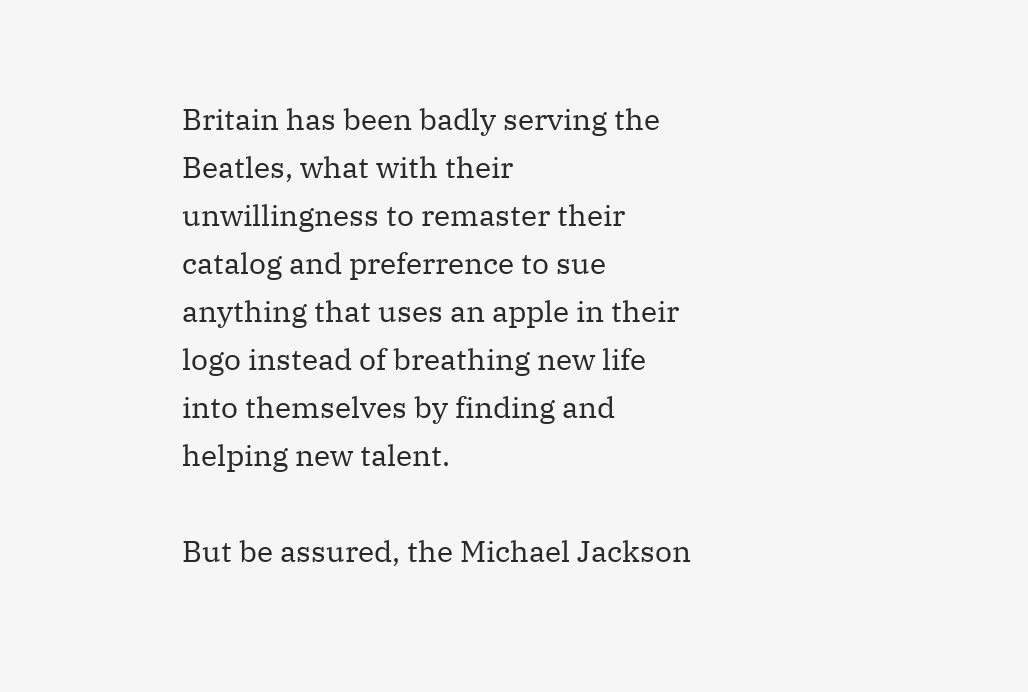Britain has been badly serving the Beatles, what with their unwillingness to remaster their catalog and preferrence to sue anything that uses an apple in their logo instead of breathing new life into themselves by finding and helping new talent.

But be assured, the Michael Jackson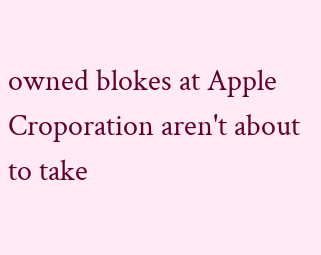owned blokes at Apple Croporation aren't about to take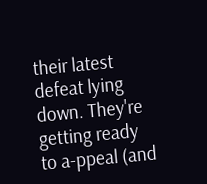their latest defeat lying down. They're getting ready to a-ppeal (and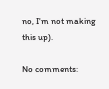no, I'm not making this up).

No comments: